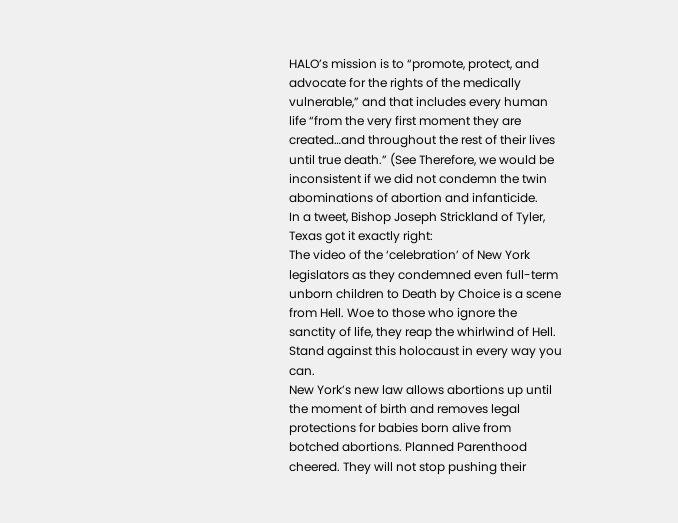HALO’s mission is to “promote, protect, and advocate for the rights of the medically vulnerable,” and that includes every human life “from the very first moment they are created…and throughout the rest of their lives until true death.” (See Therefore, we would be inconsistent if we did not condemn the twin abominations of abortion and infanticide.
In a tweet, Bishop Joseph Strickland of Tyler, Texas got it exactly right:
The video of the ‘celebration’ of New York legislators as they condemned even full-term unborn children to Death by Choice is a scene from Hell. Woe to those who ignore the sanctity of life, they reap the whirlwind of Hell. Stand against this holocaust in every way you can.
New York’s new law allows abortions up until the moment of birth and removes legal protections for babies born alive from botched abortions. Planned Parenthood cheered. They will not stop pushing their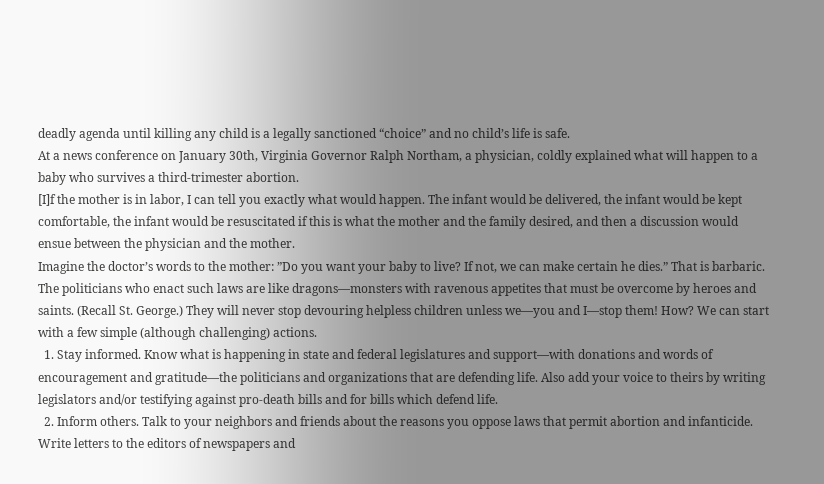deadly agenda until killing any child is a legally sanctioned “choice” and no child’s life is safe.
At a news conference on January 30th, Virginia Governor Ralph Northam, a physician, coldly explained what will happen to a baby who survives a third-trimester abortion.
[I]f the mother is in labor, I can tell you exactly what would happen. The infant would be delivered, the infant would be kept comfortable, the infant would be resuscitated if this is what the mother and the family desired, and then a discussion would ensue between the physician and the mother.
Imagine the doctor’s words to the mother: ”Do you want your baby to live? If not, we can make certain he dies.” That is barbaric.
The politicians who enact such laws are like dragons—monsters with ravenous appetites that must be overcome by heroes and saints. (Recall St. George.) They will never stop devouring helpless children unless we—you and I—stop them! How? We can start with a few simple (although challenging) actions.
  1. Stay informed. Know what is happening in state and federal legislatures and support—with donations and words of encouragement and gratitude—the politicians and organizations that are defending life. Also add your voice to theirs by writing legislators and/or testifying against pro-death bills and for bills which defend life.
  2. Inform others. Talk to your neighbors and friends about the reasons you oppose laws that permit abortion and infanticide. Write letters to the editors of newspapers and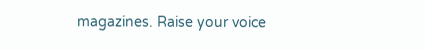magazines. Raise your voice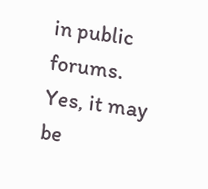in public forums. Yes, it may be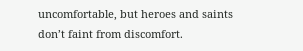uncomfortable, but heroes and saints don’t faint from discomfort.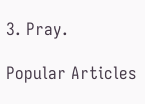3. Pray.

Popular Articles